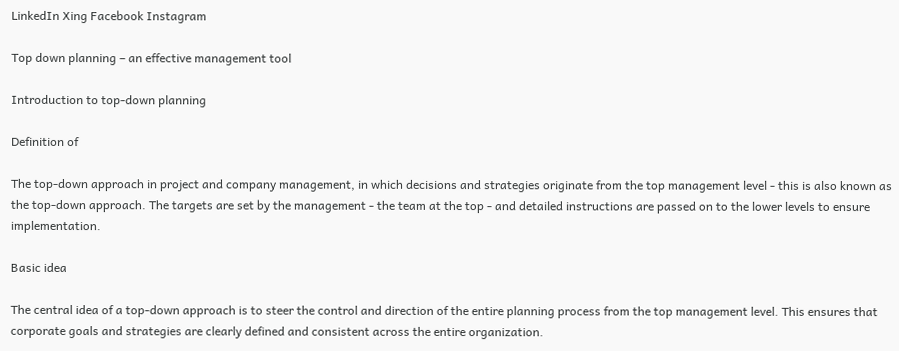LinkedIn Xing Facebook Instagram

Top down planning – an effective management tool

Introduction to top-down planning

Definition of

The top-down approach in project and company management, in which decisions and strategies originate from the top management level - this is also known as the top-down approach. The targets are set by the management - the team at the top - and detailed instructions are passed on to the lower levels to ensure implementation.

Basic idea

The central idea of a top-down approach is to steer the control and direction of the entire planning process from the top management level. This ensures that corporate goals and strategies are clearly defined and consistent across the entire organization.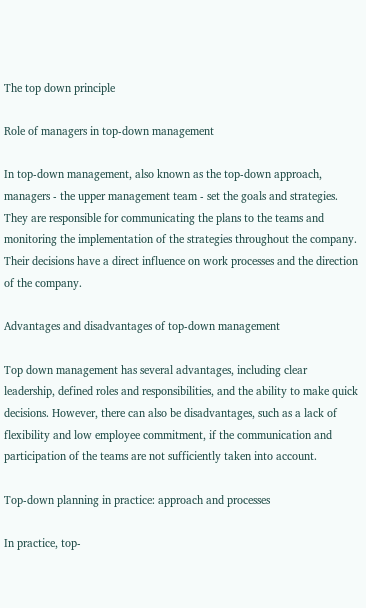The top down principle

Role of managers in top-down management

In top-down management, also known as the top-down approach, managers - the upper management team - set the goals and strategies. They are responsible for communicating the plans to the teams and monitoring the implementation of the strategies throughout the company. Their decisions have a direct influence on work processes and the direction of the company.

Advantages and disadvantages of top-down management

Top down management has several advantages, including clear leadership, defined roles and responsibilities, and the ability to make quick decisions. However, there can also be disadvantages, such as a lack of flexibility and low employee commitment, if the communication and participation of the teams are not sufficiently taken into account.

Top-down planning in practice: approach and processes

In practice, top-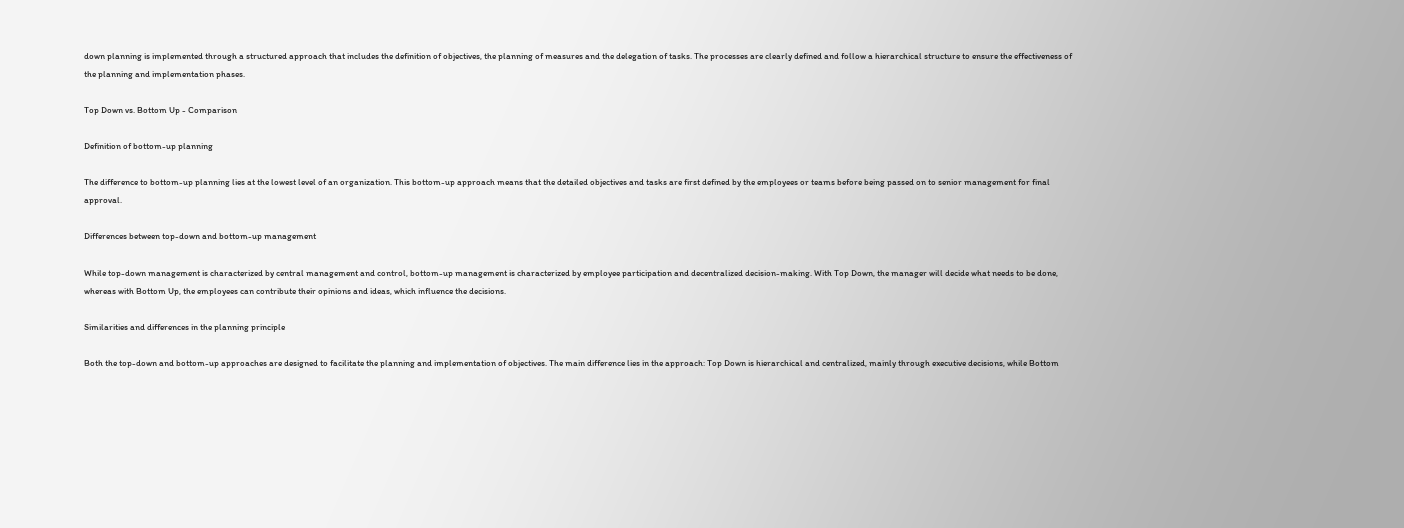down planning is implemented through a structured approach that includes the definition of objectives, the planning of measures and the delegation of tasks. The processes are clearly defined and follow a hierarchical structure to ensure the effectiveness of the planning and implementation phases.

Top Down vs. Bottom Up - Comparison

Definition of bottom-up planning

The difference to bottom-up planning lies at the lowest level of an organization. This bottom-up approach means that the detailed objectives and tasks are first defined by the employees or teams before being passed on to senior management for final approval.

Differences between top-down and bottom-up management

While top-down management is characterized by central management and control, bottom-up management is characterized by employee participation and decentralized decision-making. With Top Down, the manager will decide what needs to be done, whereas with Bottom Up, the employees can contribute their opinions and ideas, which influence the decisions.

Similarities and differences in the planning principle

Both the top-down and bottom-up approaches are designed to facilitate the planning and implementation of objectives. The main difference lies in the approach: Top Down is hierarchical and centralized, mainly through executive decisions, while Bottom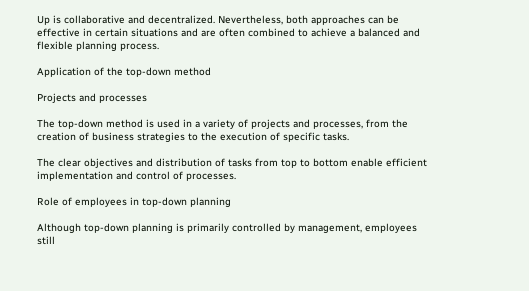Up is collaborative and decentralized. Nevertheless, both approaches can be effective in certain situations and are often combined to achieve a balanced and flexible planning process.

Application of the top-down method

Projects and processes

The top-down method is used in a variety of projects and processes, from the creation of business strategies to the execution of specific tasks.

The clear objectives and distribution of tasks from top to bottom enable efficient implementation and control of processes.

Role of employees in top-down planning

Although top-down planning is primarily controlled by management, employees still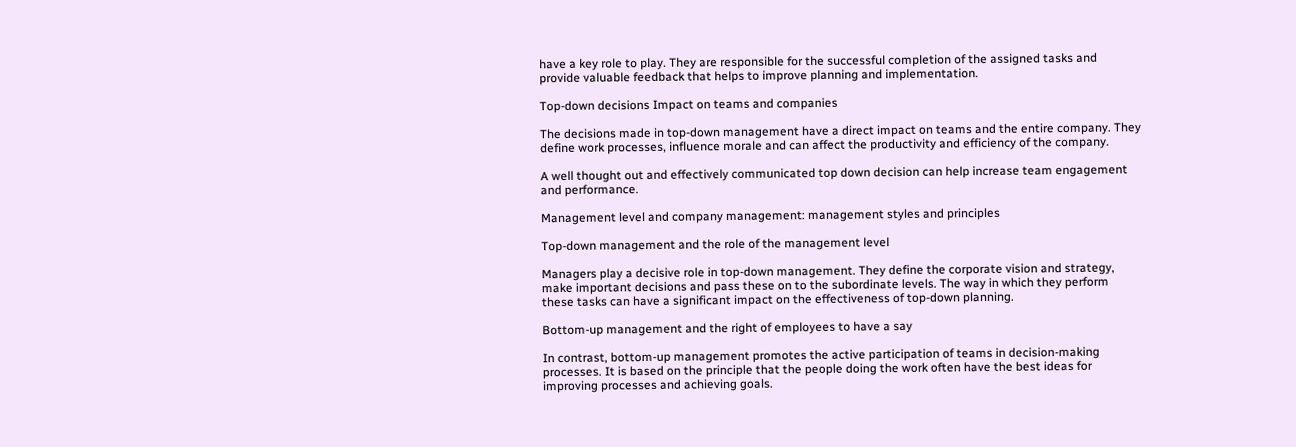have a key role to play. They are responsible for the successful completion of the assigned tasks and provide valuable feedback that helps to improve planning and implementation.

Top-down decisions Impact on teams and companies

The decisions made in top-down management have a direct impact on teams and the entire company. They define work processes, influence morale and can affect the productivity and efficiency of the company.

A well thought out and effectively communicated top down decision can help increase team engagement and performance.

Management level and company management: management styles and principles

Top-down management and the role of the management level

Managers play a decisive role in top-down management. They define the corporate vision and strategy, make important decisions and pass these on to the subordinate levels. The way in which they perform these tasks can have a significant impact on the effectiveness of top-down planning.

Bottom-up management and the right of employees to have a say

In contrast, bottom-up management promotes the active participation of teams in decision-making processes. It is based on the principle that the people doing the work often have the best ideas for improving processes and achieving goals.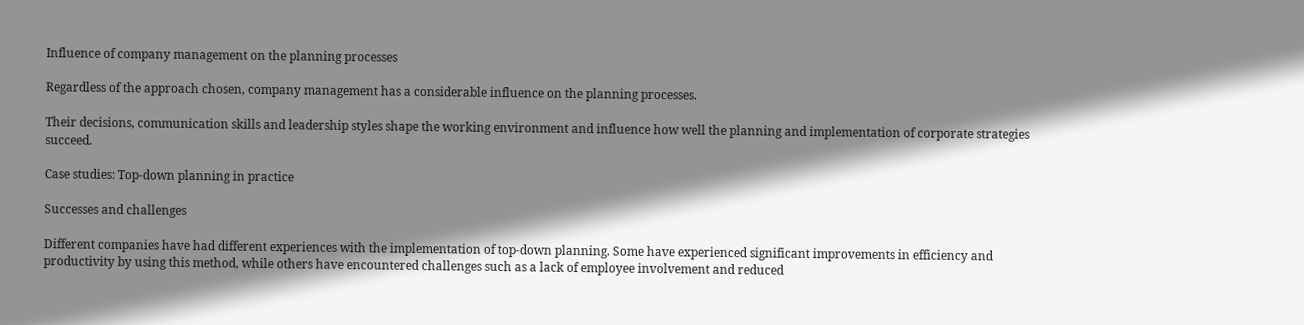Influence of company management on the planning processes

Regardless of the approach chosen, company management has a considerable influence on the planning processes.

Their decisions, communication skills and leadership styles shape the working environment and influence how well the planning and implementation of corporate strategies succeed.

Case studies: Top-down planning in practice

Successes and challenges

Different companies have had different experiences with the implementation of top-down planning. Some have experienced significant improvements in efficiency and productivity by using this method, while others have encountered challenges such as a lack of employee involvement and reduced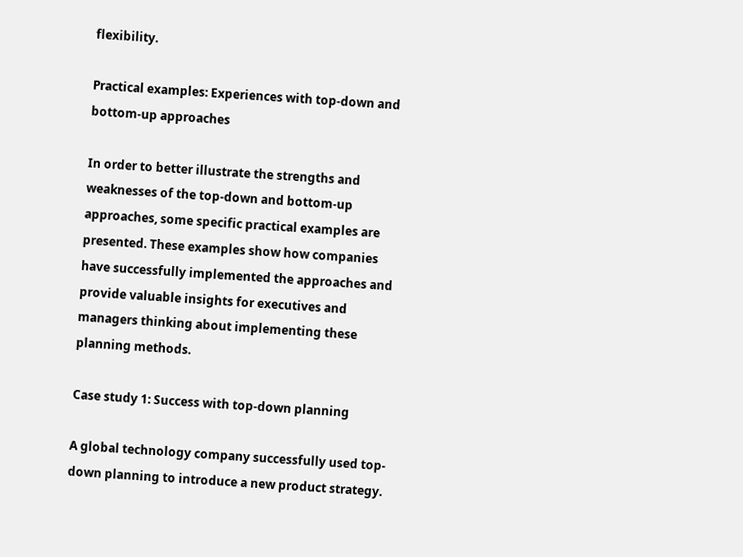flexibility.

Practical examples: Experiences with top-down and bottom-up approaches

In order to better illustrate the strengths and weaknesses of the top-down and bottom-up approaches, some specific practical examples are presented. These examples show how companies have successfully implemented the approaches and provide valuable insights for executives and managers thinking about implementing these planning methods.

Case study 1: Success with top-down planning

A global technology company successfully used top-down planning to introduce a new product strategy.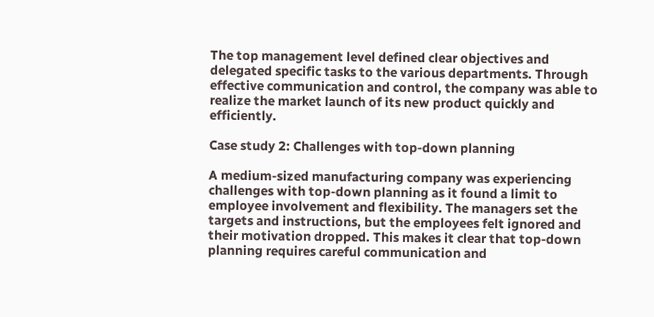The top management level defined clear objectives and delegated specific tasks to the various departments. Through effective communication and control, the company was able to realize the market launch of its new product quickly and efficiently.

Case study 2: Challenges with top-down planning

A medium-sized manufacturing company was experiencing challenges with top-down planning as it found a limit to employee involvement and flexibility. The managers set the targets and instructions, but the employees felt ignored and their motivation dropped. This makes it clear that top-down planning requires careful communication and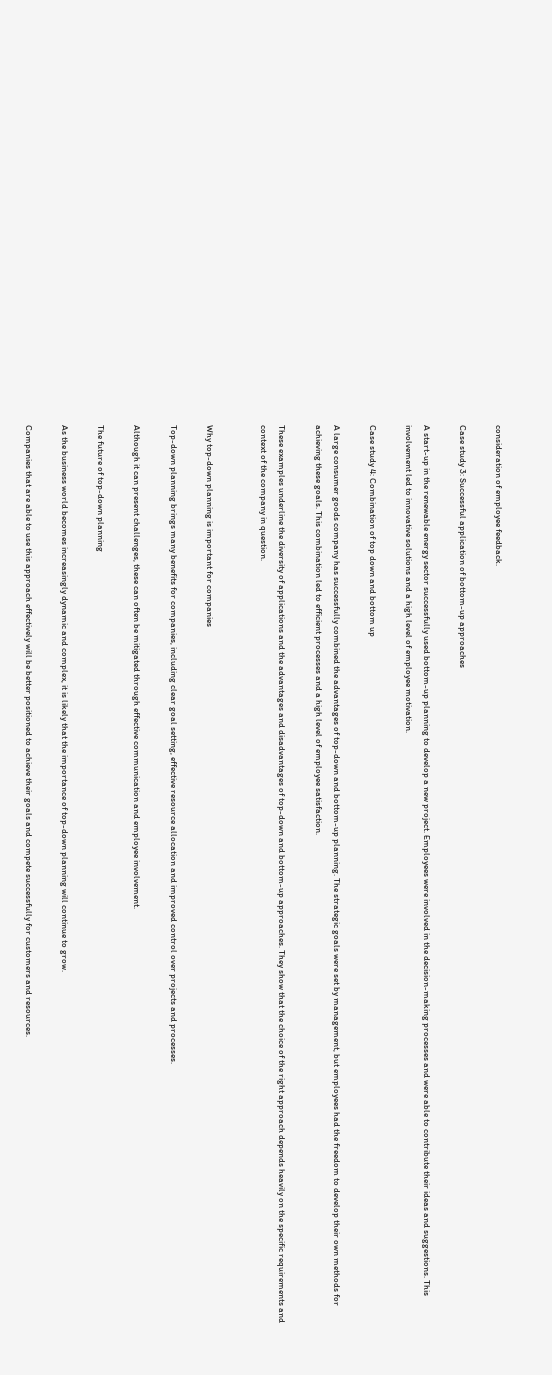consideration of employee feedback.

Case study 3: Successful application of bottom-up approaches

A start-up in the renewable energy sector successfully used bottom-up planning to develop a new project. Employees were involved in the decision-making processes and were able to contribute their ideas and suggestions. This involvement led to innovative solutions and a high level of employee motivation.

Case study 4: Combination of top down and bottom up

A large consumer goods company has successfully combined the advantages of top-down and bottom-up planning. The strategic goals were set by management, but employees had the freedom to develop their own methods for achieving these goals. This combination led to efficient processes and a high level of employee satisfaction.

These examples underline the diversity of applications and the advantages and disadvantages of top-down and bottom-up approaches. They show that the choice of the right approach depends heavily on the specific requirements and context of the company in question.


Why top-down planning is important for companies

Top-down planning brings many benefits for companies, including clear goal setting, effective resource allocation and improved control over projects and processes.

Although it can present challenges, these can often be mitigated through effective communication and employee involvement.

The future of top-down planning

As the business world becomes increasingly dynamic and complex, it is likely that the importance of top-down planning will continue to grow.

Companies that are able to use this approach effectively will be better positioned to achieve their goals and compete successfully for customers and resources.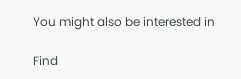You might also be interested in

Find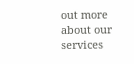out more about our services